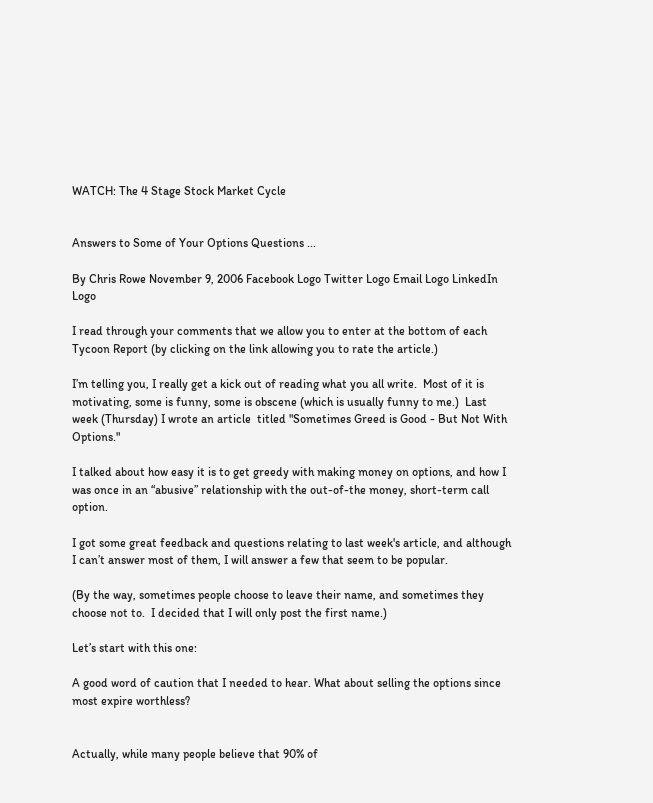WATCH: The 4 Stage Stock Market Cycle


Answers to Some of Your Options Questions ...

By Chris Rowe November 9, 2006 Facebook Logo Twitter Logo Email Logo LinkedIn Logo

I read through your comments that we allow you to enter at the bottom of each Tycoon Report (by clicking on the link allowing you to rate the article.)

I’m telling you, I really get a kick out of reading what you all write.  Most of it is motivating, some is funny, some is obscene (which is usually funny to me.)  Last week (Thursday) I wrote an article  titled "Sometimes Greed is Good - But Not With Options."

I talked about how easy it is to get greedy with making money on options, and how I was once in an “abusive” relationship with the out-of-the money, short-term call option.

I got some great feedback and questions relating to last week's article, and although I can’t answer most of them, I will answer a few that seem to be popular.

(By the way, sometimes people choose to leave their name, and sometimes they choose not to.  I decided that I will only post the first name.)

Let’s start with this one:

A good word of caution that I needed to hear. What about selling the options since most expire worthless?


Actually, while many people believe that 90% of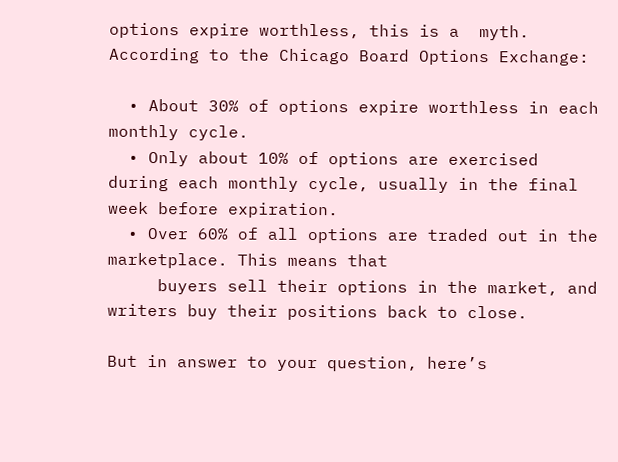options expire worthless, this is a  myth.  According to the Chicago Board Options Exchange:

  • About 30% of options expire worthless in each monthly cycle.
  • Only about 10% of options are exercised during each monthly cycle, usually in the final week before expiration.
  • Over 60% of all options are traded out in the marketplace. This means that
     buyers sell their options in the market, and writers buy their positions back to close.

But in answer to your question, here’s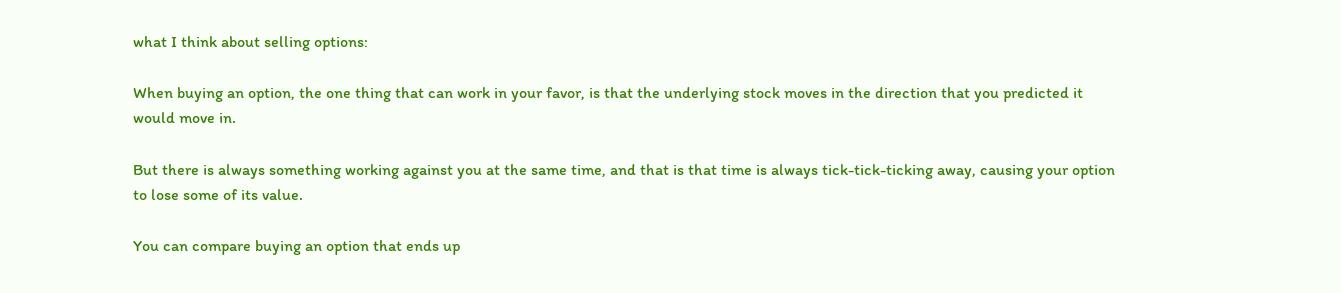what I think about selling options:

When buying an option, the one thing that can work in your favor, is that the underlying stock moves in the direction that you predicted it would move in.

But there is always something working against you at the same time, and that is that time is always tick-tick-ticking away, causing your option to lose some of its value.

You can compare buying an option that ends up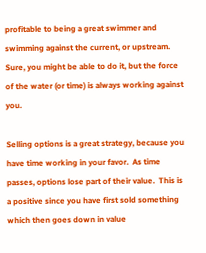profitable to being a great swimmer and swimming against the current, or upstream.  Sure, you might be able to do it, but the force of the water (or time) is always working against you.

Selling options is a great strategy, because you have time working in your favor.  As time passes, options lose part of their value.  This is a positive since you have first sold something which then goes down in value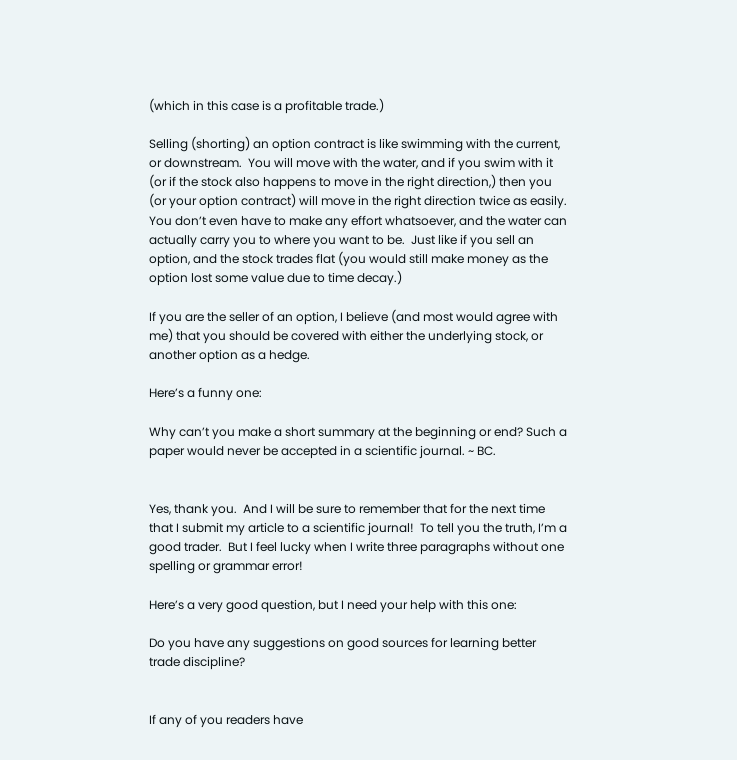(which in this case is a profitable trade.)

Selling (shorting) an option contract is like swimming with the current, or downstream.  You will move with the water, and if you swim with it (or if the stock also happens to move in the right direction,) then you (or your option contract) will move in the right direction twice as easily.  You don’t even have to make any effort whatsoever, and the water can actually carry you to where you want to be.  Just like if you sell an option, and the stock trades flat (you would still make money as the option lost some value due to time decay.)

If you are the seller of an option, I believe (and most would agree with me) that you should be covered with either the underlying stock, or another option as a hedge.

Here’s a funny one:

Why can’t you make a short summary at the beginning or end? Such a paper would never be accepted in a scientific journal. ~ BC.


Yes, thank you.  And I will be sure to remember that for the next time that I submit my article to a scientific journal!  To tell you the truth, I’m a good trader.  But I feel lucky when I write three paragraphs without one spelling or grammar error!

Here’s a very good question, but I need your help with this one:

Do you have any suggestions on good sources for learning better trade discipline?


If any of you readers have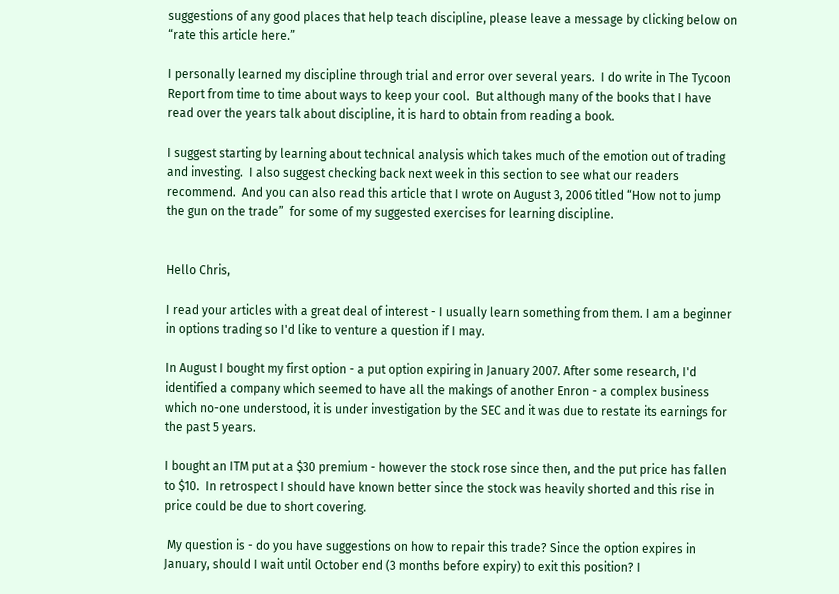suggestions of any good places that help teach discipline, please leave a message by clicking below on “rate this article here.”

I personally learned my discipline through trial and error over several years.  I do write in The Tycoon Report from time to time about ways to keep your cool.  But although many of the books that I have read over the years talk about discipline, it is hard to obtain from reading a book.

I suggest starting by learning about technical analysis which takes much of the emotion out of trading and investing.  I also suggest checking back next week in this section to see what our readers recommend.  And you can also read this article that I wrote on August 3, 2006 titled “How not to jump the gun on the trade”  for some of my suggested exercises for learning discipline.


Hello Chris,

I read your articles with a great deal of interest - I usually learn something from them. I am a beginner in options trading so I'd like to venture a question if I may.

In August I bought my first option - a put option expiring in January 2007. After some research, I'd identified a company which seemed to have all the makings of another Enron - a complex business which no-one understood, it is under investigation by the SEC and it was due to restate its earnings for the past 5 years.

I bought an ITM put at a $30 premium - however the stock rose since then, and the put price has fallen to $10.  In retrospect I should have known better since the stock was heavily shorted and this rise in price could be due to short covering.

 My question is - do you have suggestions on how to repair this trade? Since the option expires in January, should I wait until October end (3 months before expiry) to exit this position? I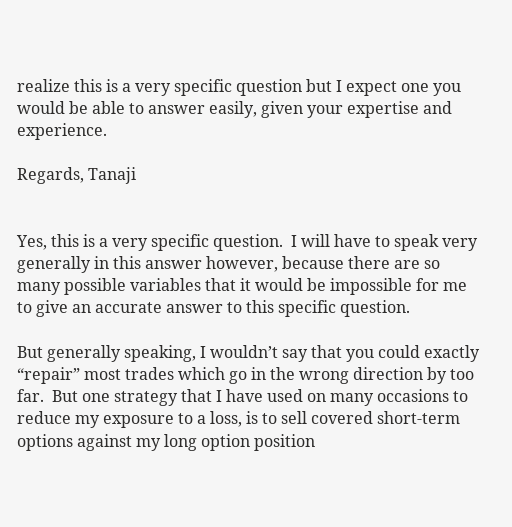realize this is a very specific question but I expect one you would be able to answer easily, given your expertise and experience.

Regards, Tanaji


Yes, this is a very specific question.  I will have to speak very generally in this answer however, because there are so many possible variables that it would be impossible for me to give an accurate answer to this specific question.

But generally speaking, I wouldn’t say that you could exactly “repair” most trades which go in the wrong direction by too far.  But one strategy that I have used on many occasions to reduce my exposure to a loss, is to sell covered short-term options against my long option position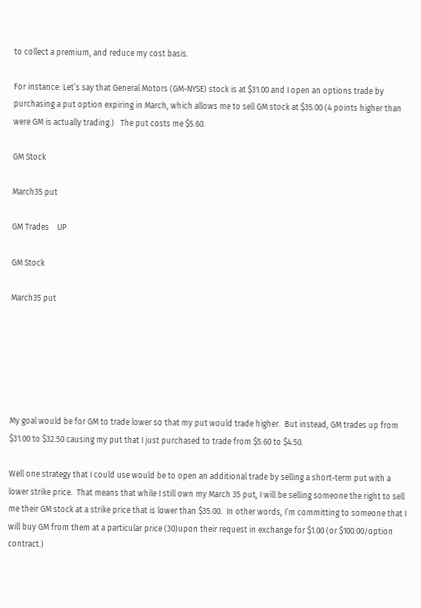to collect a premium, and reduce my cost basis.

For instance: Let’s say that General Motors (GM-NYSE) stock is at $31.00 and I open an options trade by purchasing a put option expiring in March, which allows me to sell GM stock at $35.00 (4 points higher than were GM is actually trading.)   The put costs me $5.60.

GM Stock

March35 put

GM Trades    UP

GM Stock

March35 put






My goal would be for GM to trade lower so that my put would trade higher.  But instead, GM trades up from $31.00 to $32.50 causing my put that I just purchased to trade from $5.60 to $4.50.

Well one strategy that I could use would be to open an additional trade by selling a short-term put with a lower strike price.  That means that while I still own my March 35 put, I will be selling someone the right to sell me their GM stock at a strike price that is lower than $35.00.  In other words, I’m committing to someone that I will buy GM from them at a particular price (30)upon their request in exchange for $1.00 (or $100.00/option contract.)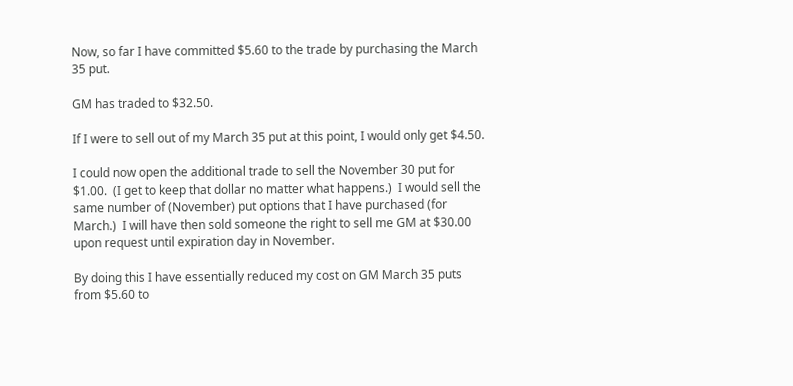Now, so far I have committed $5.60 to the trade by purchasing the March 35 put.

GM has traded to $32.50.

If I were to sell out of my March 35 put at this point, I would only get $4.50.

I could now open the additional trade to sell the November 30 put for $1.00.  (I get to keep that dollar no matter what happens.)  I would sell the same number of (November) put options that I have purchased (for March.)  I will have then sold someone the right to sell me GM at $30.00 upon request until expiration day in November.

By doing this I have essentially reduced my cost on GM March 35 puts from $5.60 to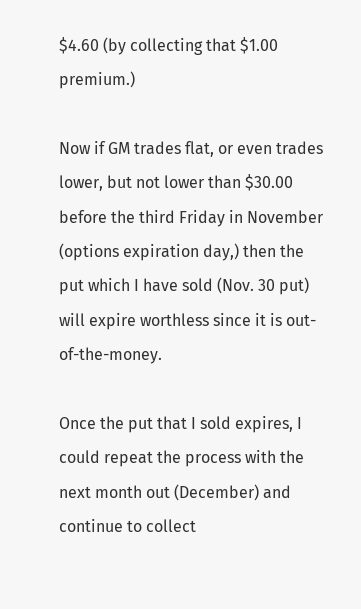$4.60 (by collecting that $1.00 premium.)

Now if GM trades flat, or even trades lower, but not lower than $30.00 before the third Friday in November (options expiration day,) then the put which I have sold (Nov. 30 put) will expire worthless since it is out-of-the-money.

Once the put that I sold expires, I could repeat the process with the next month out (December) and continue to collect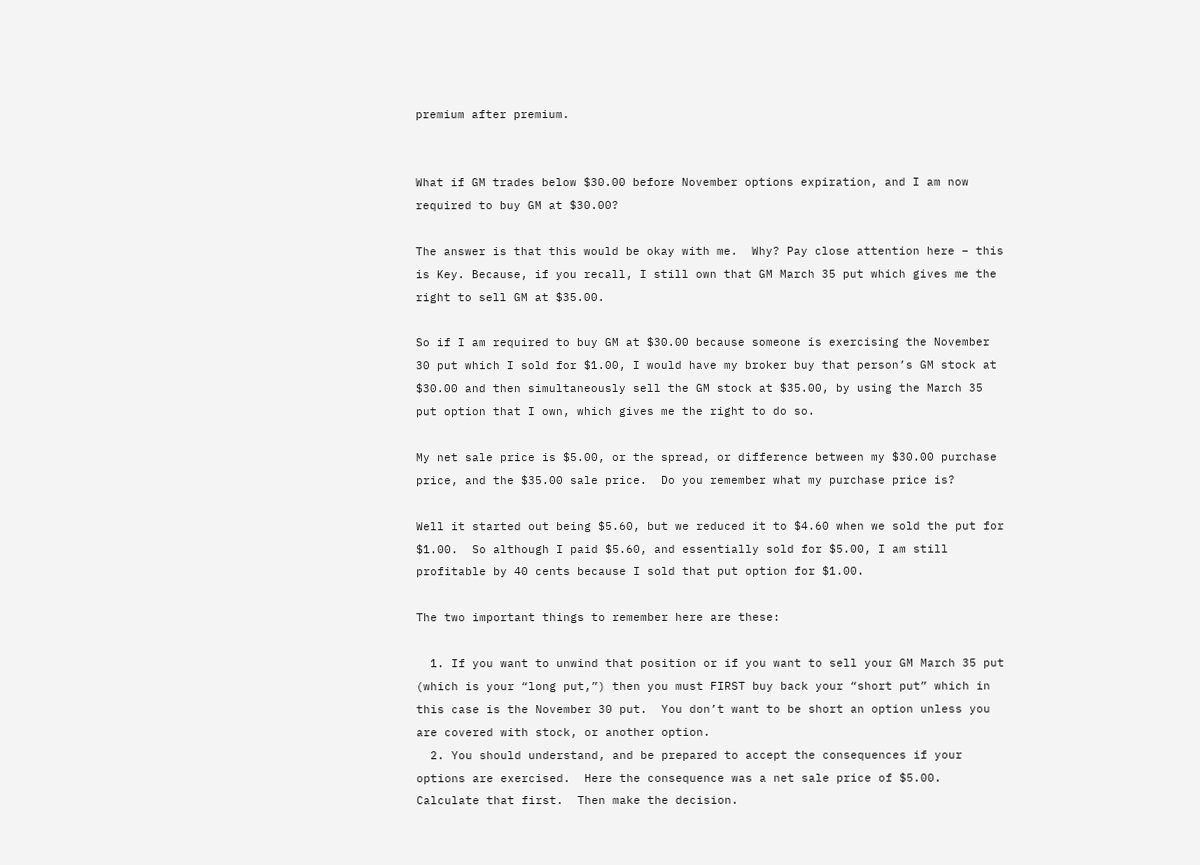premium after premium.


What if GM trades below $30.00 before November options expiration, and I am now required to buy GM at $30.00?

The answer is that this would be okay with me.  Why? Pay close attention here – this is Key. Because, if you recall, I still own that GM March 35 put which gives me the right to sell GM at $35.00.

So if I am required to buy GM at $30.00 because someone is exercising the November 30 put which I sold for $1.00, I would have my broker buy that person’s GM stock at $30.00 and then simultaneously sell the GM stock at $35.00, by using the March 35 put option that I own, which gives me the right to do so.

My net sale price is $5.00, or the spread, or difference between my $30.00 purchase price, and the $35.00 sale price.  Do you remember what my purchase price is?

Well it started out being $5.60, but we reduced it to $4.60 when we sold the put for $1.00.  So although I paid $5.60, and essentially sold for $5.00, I am still profitable by 40 cents because I sold that put option for $1.00.

The two important things to remember here are these:

  1. If you want to unwind that position or if you want to sell your GM March 35 put (which is your “long put,”) then you must FIRST buy back your “short put” which in this case is the November 30 put.  You don’t want to be short an option unless you are covered with stock, or another option.
  2. You should understand, and be prepared to accept the consequences if your options are exercised.  Here the consequence was a net sale price of $5.00.  Calculate that first.  Then make the decision.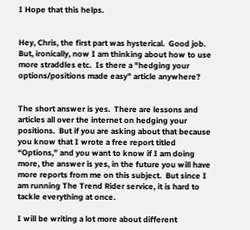I Hope that this helps.


Hey, Chris, the first part was hysterical.  Good job. But, ironically, now I am thinking about how to use more straddles etc.  Is there a "hedging your options/positions made easy" article anywhere?


The short answer is yes.  There are lessons and articles all over the internet on hedging your positions.  But if you are asking about that because you know that I wrote a free report titled “Options,” and you want to know if I am doing more, the answer is yes, in the future you will have more reports from me on this subject.  But since I am running The Trend Rider service, it is hard to tackle everything at once.

I will be writing a lot more about different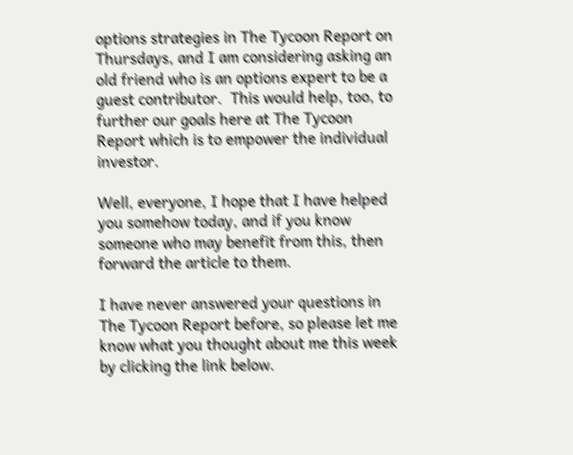options strategies in The Tycoon Report on Thursdays, and I am considering asking an old friend who is an options expert to be a guest contributor.  This would help, too, to further our goals here at The Tycoon Report which is to empower the individual investor.

Well, everyone, I hope that I have helped you somehow today, and if you know someone who may benefit from this, then forward the article to them.

I have never answered your questions in The Tycoon Report before, so please let me know what you thought about me this week by clicking the link below.